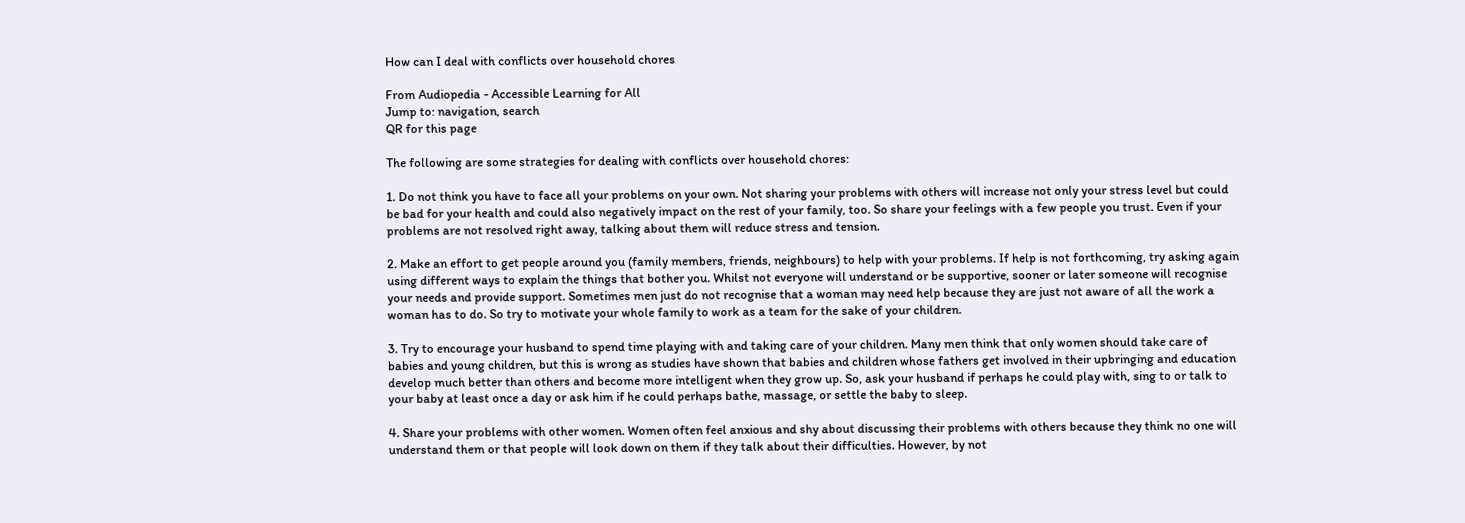How can I deal with conflicts over household chores

From Audiopedia - Accessible Learning for All
Jump to: navigation, search
QR for this page

The following are some strategies for dealing with conflicts over household chores:

1. Do not think you have to face all your problems on your own. Not sharing your problems with others will increase not only your stress level but could be bad for your health and could also negatively impact on the rest of your family, too. So share your feelings with a few people you trust. Even if your problems are not resolved right away, talking about them will reduce stress and tension.

2. Make an effort to get people around you (family members, friends, neighbours) to help with your problems. If help is not forthcoming, try asking again using different ways to explain the things that bother you. Whilst not everyone will understand or be supportive, sooner or later someone will recognise your needs and provide support. Sometimes men just do not recognise that a woman may need help because they are just not aware of all the work a woman has to do. So try to motivate your whole family to work as a team for the sake of your children.

3. Try to encourage your husband to spend time playing with and taking care of your children. Many men think that only women should take care of babies and young children, but this is wrong as studies have shown that babies and children whose fathers get involved in their upbringing and education develop much better than others and become more intelligent when they grow up. So, ask your husband if perhaps he could play with, sing to or talk to your baby at least once a day or ask him if he could perhaps bathe, massage, or settle the baby to sleep.

4. Share your problems with other women. Women often feel anxious and shy about discussing their problems with others because they think no one will understand them or that people will look down on them if they talk about their difficulties. However, by not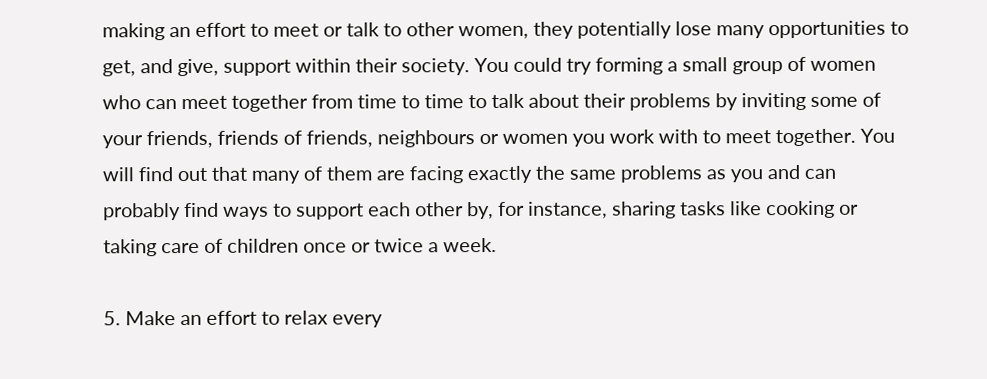making an effort to meet or talk to other women, they potentially lose many opportunities to get, and give, support within their society. You could try forming a small group of women who can meet together from time to time to talk about their problems by inviting some of your friends, friends of friends, neighbours or women you work with to meet together. You will find out that many of them are facing exactly the same problems as you and can probably find ways to support each other by, for instance, sharing tasks like cooking or taking care of children once or twice a week.

5. Make an effort to relax every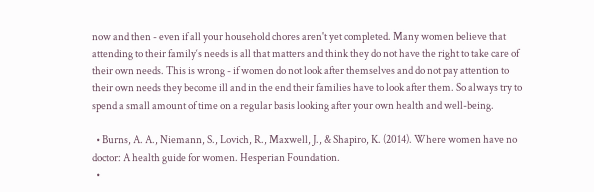now and then - even if all your household chores aren't yet completed. Many women believe that attending to their family‘s needs is all that matters and think they do not have the right to take care of their own needs. This is wrong - if women do not look after themselves and do not pay attention to their own needs they become ill and in the end their families have to look after them. So always try to spend a small amount of time on a regular basis looking after your own health and well-being.

  • Burns, A. A., Niemann, S., Lovich, R., Maxwell, J., & Shapiro, K. (2014). Where women have no doctor: A health guide for women. Hesperian Foundation.
  •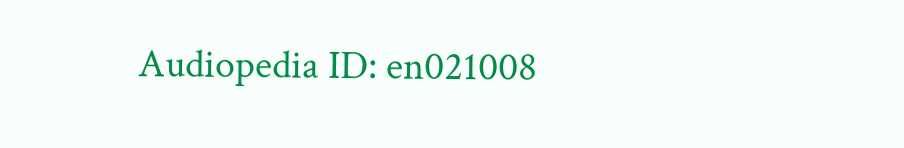Audiopedia ID: en021008